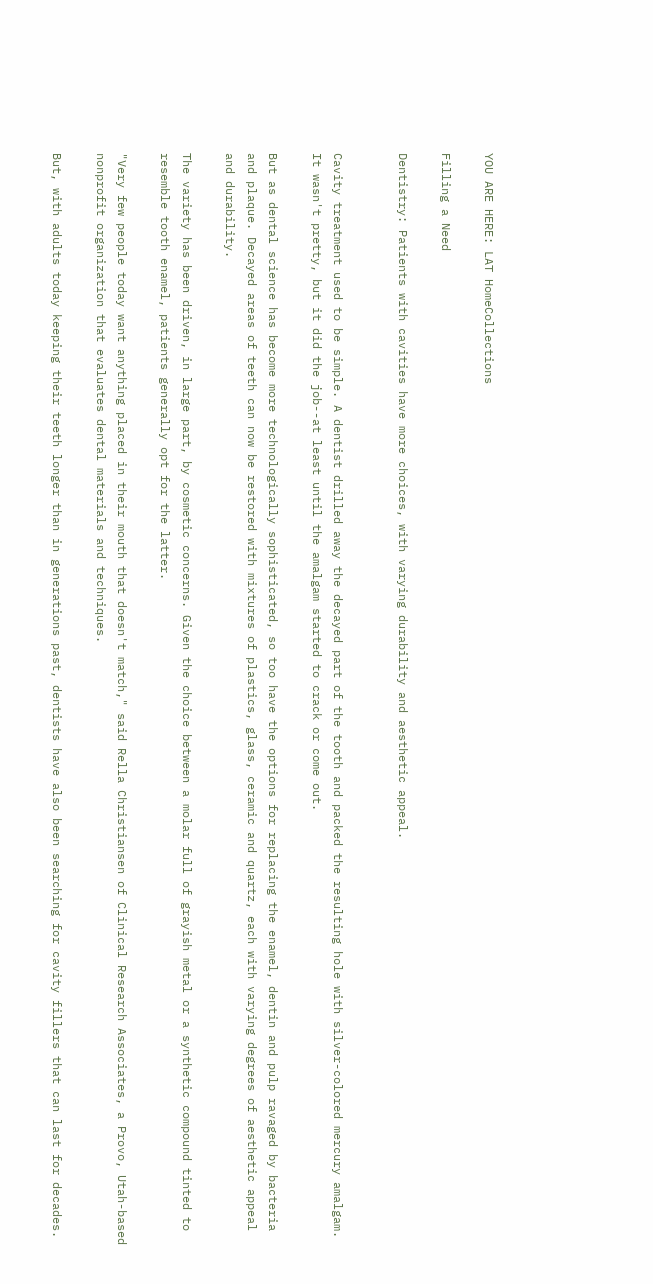YOU ARE HERE: LAT HomeCollections

Filling a Need

Dentistry: Patients with cavities have more choices, with varying durability and aesthetic appeal.


Cavity treatment used to be simple. A dentist drilled away the decayed part of the tooth and packed the resulting hole with silver-colored mercury amalgam. It wasn't pretty, but it did the job--at least until the amalgam started to crack or come out.

But as dental science has become more technologically sophisticated, so too have the options for replacing the enamel, dentin and pulp ravaged by bacteria and plaque. Decayed areas of teeth can now be restored with mixtures of plastics, glass, ceramic and quartz, each with varying degrees of aesthetic appeal and durability.

The variety has been driven, in large part, by cosmetic concerns. Given the choice between a molar full of grayish metal or a synthetic compound tinted to resemble tooth enamel, patients generally opt for the latter.

"Very few people today want anything placed in their mouth that doesn't match," said Rella Christiansen of Clinical Research Associates, a Provo, Utah-based nonprofit organization that evaluates dental materials and techniques.

But, with adults today keeping their teeth longer than in generations past, dentists have also been searching for cavity fillers that can last for decades.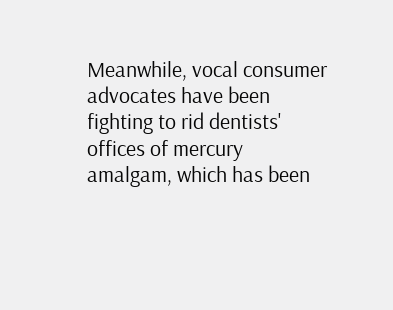Meanwhile, vocal consumer advocates have been fighting to rid dentists' offices of mercury amalgam, which has been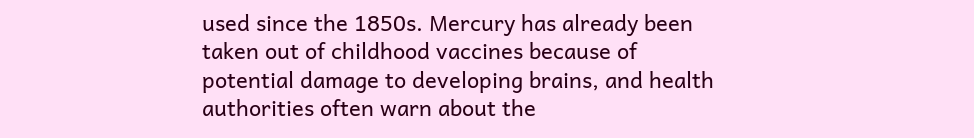used since the 1850s. Mercury has already been taken out of childhood vaccines because of potential damage to developing brains, and health authorities often warn about the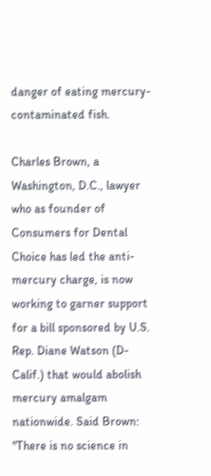danger of eating mercury-contaminated fish.

Charles Brown, a Washington, D.C., lawyer who as founder of Consumers for Dental Choice has led the anti-mercury charge, is now working to garner support for a bill sponsored by U.S. Rep. Diane Watson (D-Calif.) that would abolish mercury amalgam nationwide. Said Brown: "There is no science in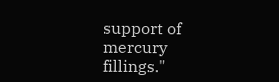support of mercury fillings."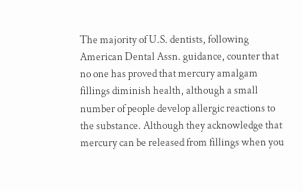The majority of U.S. dentists, following American Dental Assn. guidance, counter that no one has proved that mercury amalgam fillings diminish health, although a small number of people develop allergic reactions to the substance. Although they acknowledge that mercury can be released from fillings when you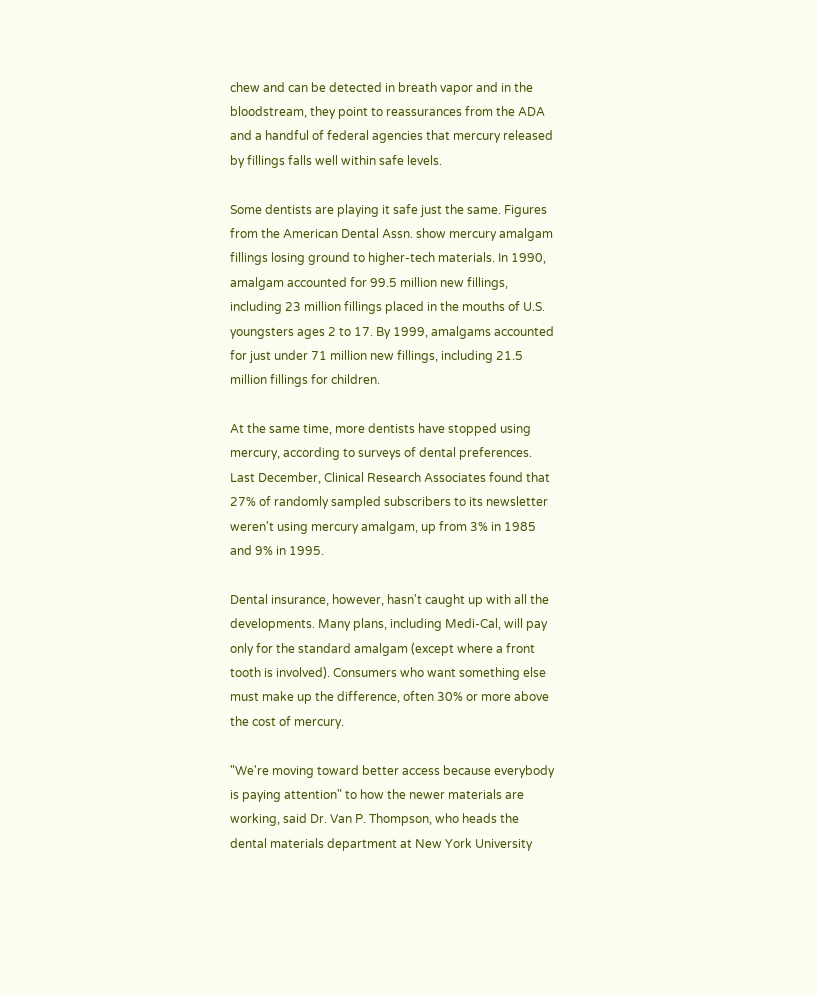chew and can be detected in breath vapor and in the bloodstream, they point to reassurances from the ADA and a handful of federal agencies that mercury released by fillings falls well within safe levels.

Some dentists are playing it safe just the same. Figures from the American Dental Assn. show mercury amalgam fillings losing ground to higher-tech materials. In 1990, amalgam accounted for 99.5 million new fillings, including 23 million fillings placed in the mouths of U.S. youngsters ages 2 to 17. By 1999, amalgams accounted for just under 71 million new fillings, including 21.5 million fillings for children.

At the same time, more dentists have stopped using mercury, according to surveys of dental preferences. Last December, Clinical Research Associates found that 27% of randomly sampled subscribers to its newsletter weren't using mercury amalgam, up from 3% in 1985 and 9% in 1995.

Dental insurance, however, hasn't caught up with all the developments. Many plans, including Medi-Cal, will pay only for the standard amalgam (except where a front tooth is involved). Consumers who want something else must make up the difference, often 30% or more above the cost of mercury.

"We're moving toward better access because everybody is paying attention" to how the newer materials are working, said Dr. Van P. Thompson, who heads the dental materials department at New York University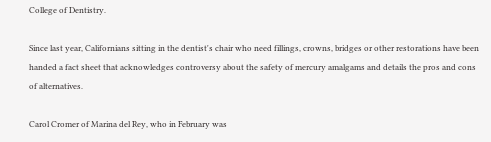College of Dentistry.

Since last year, Californians sitting in the dentist's chair who need fillings, crowns, bridges or other restorations have been handed a fact sheet that acknowledges controversy about the safety of mercury amalgams and details the pros and cons of alternatives.

Carol Cromer of Marina del Rey, who in February was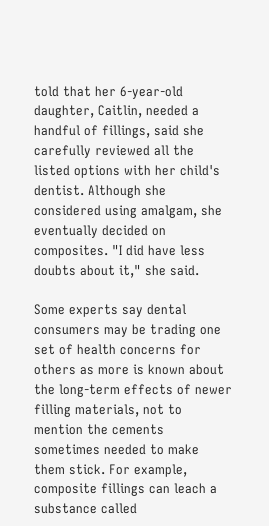told that her 6-year-old daughter, Caitlin, needed a handful of fillings, said she carefully reviewed all the listed options with her child's dentist. Although she considered using amalgam, she eventually decided on composites. "I did have less doubts about it," she said.

Some experts say dental consumers may be trading one set of health concerns for others as more is known about the long-term effects of newer filling materials, not to mention the cements sometimes needed to make them stick. For example, composite fillings can leach a substance called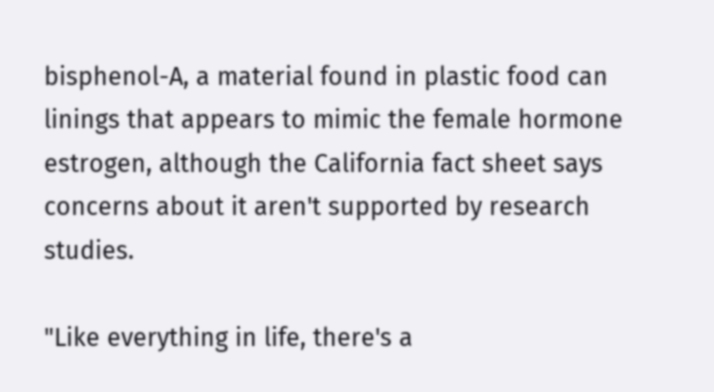bisphenol-A, a material found in plastic food can linings that appears to mimic the female hormone estrogen, although the California fact sheet says concerns about it aren't supported by research studies.

"Like everything in life, there's a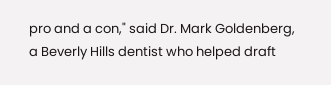pro and a con," said Dr. Mark Goldenberg, a Beverly Hills dentist who helped draft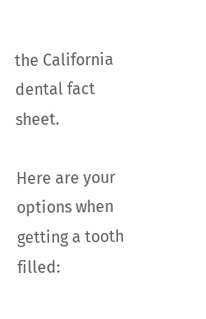the California dental fact sheet.

Here are your options when getting a tooth filled: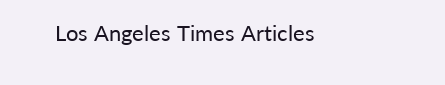Los Angeles Times Articles